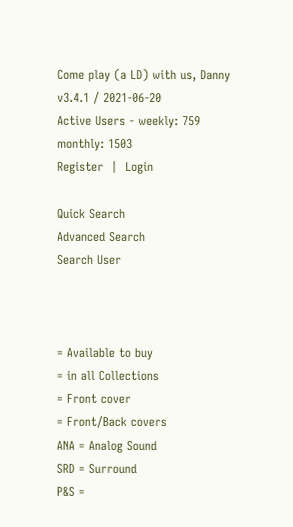Come play (a LD) with us, Danny
v3.4.1 / 2021-06-20
Active Users - weekly: 759
monthly: 1503
Register  |  Login

Quick Search
Advanced Search
Search User



= Available to buy
= in all Collections
= Front cover
= Front/Back covers
ANA = Analog Sound
SRD = Surround
P&S =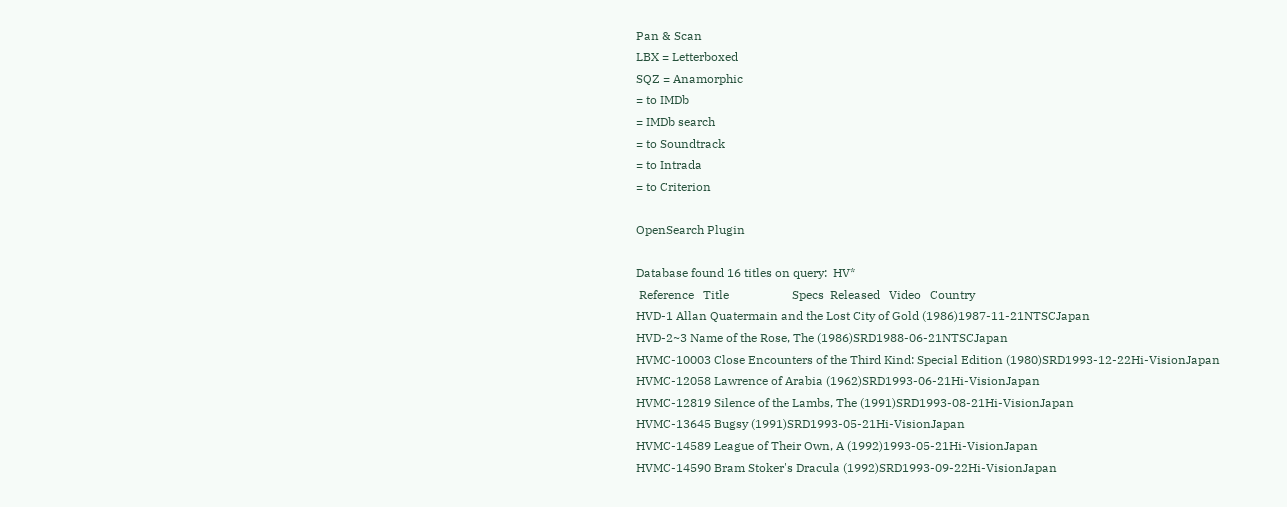Pan & Scan
LBX = Letterboxed
SQZ = Anamorphic
= to IMDb
= IMDb search
= to Soundtrack
= to Intrada
= to Criterion

OpenSearch Plugin

Database found 16 titles on query:  HV*
 Reference   Title                     Specs  Released   Video   Country
HVD-1 Allan Quatermain and the Lost City of Gold (1986)1987-11-21NTSCJapan
HVD-2~3 Name of the Rose, The (1986)SRD1988-06-21NTSCJapan
HVMC-10003 Close Encounters of the Third Kind: Special Edition (1980)SRD1993-12-22Hi-VisionJapan
HVMC-12058 Lawrence of Arabia (1962)SRD1993-06-21Hi-VisionJapan
HVMC-12819 Silence of the Lambs, The (1991)SRD1993-08-21Hi-VisionJapan
HVMC-13645 Bugsy (1991)SRD1993-05-21Hi-VisionJapan
HVMC-14589 League of Their Own, A (1992)1993-05-21Hi-VisionJapan
HVMC-14590 Bram Stoker's Dracula (1992)SRD1993-09-22Hi-VisionJapan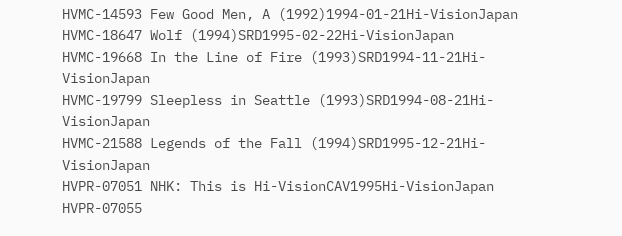HVMC-14593 Few Good Men, A (1992)1994-01-21Hi-VisionJapan
HVMC-18647 Wolf (1994)SRD1995-02-22Hi-VisionJapan
HVMC-19668 In the Line of Fire (1993)SRD1994-11-21Hi-VisionJapan
HVMC-19799 Sleepless in Seattle (1993)SRD1994-08-21Hi-VisionJapan
HVMC-21588 Legends of the Fall (1994)SRD1995-12-21Hi-VisionJapan
HVPR-07051 NHK: This is Hi-VisionCAV1995Hi-VisionJapan
HVPR-07055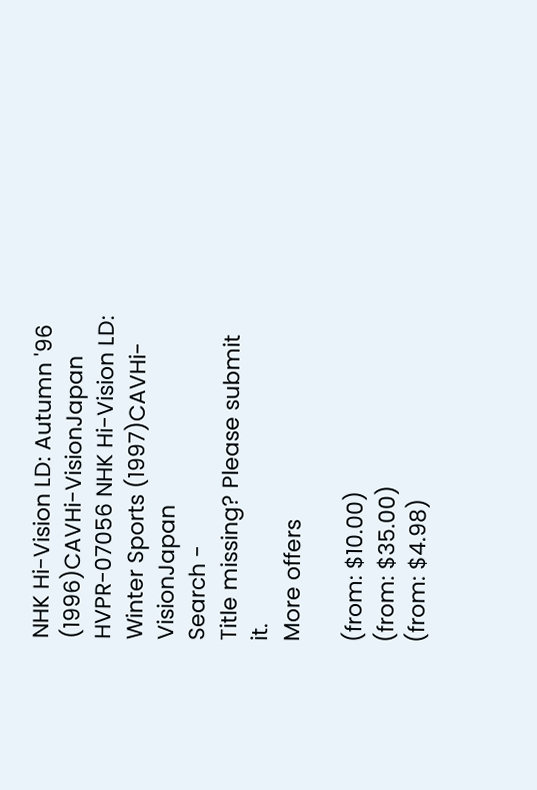NHK Hi-Vision LD: Autumn '96 (1996)CAVHi-VisionJapan
HVPR-07056 NHK Hi-Vision LD: Winter Sports (1997)CAVHi-VisionJapan
Search -
Title missing? Please submit it.
More offers

(from: $10.00)
(from: $35.00)
(from: $4.98)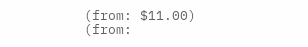(from: $11.00)
(from: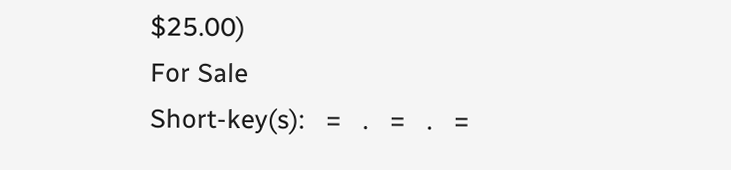$25.00)
For Sale
Short-key(s):   =   .   =   .   =